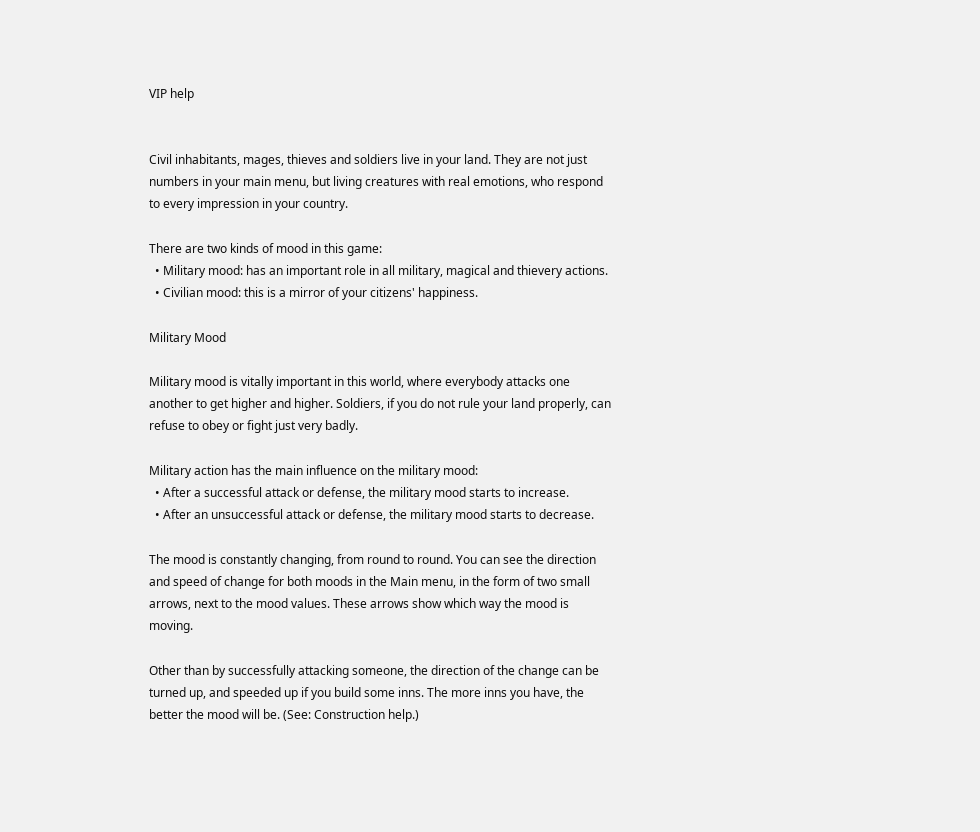VIP help


Civil inhabitants, mages, thieves and soldiers live in your land. They are not just numbers in your main menu, but living creatures with real emotions, who respond to every impression in your country.

There are two kinds of mood in this game:
  • Military mood: has an important role in all military, magical and thievery actions.
  • Civilian mood: this is a mirror of your citizens' happiness.

Military Mood

Military mood is vitally important in this world, where everybody attacks one another to get higher and higher. Soldiers, if you do not rule your land properly, can refuse to obey or fight just very badly.

Military action has the main influence on the military mood:
  • After a successful attack or defense, the military mood starts to increase.
  • After an unsuccessful attack or defense, the military mood starts to decrease.

The mood is constantly changing, from round to round. You can see the direction and speed of change for both moods in the Main menu, in the form of two small arrows, next to the mood values. These arrows show which way the mood is moving.

Other than by successfully attacking someone, the direction of the change can be turned up, and speeded up if you build some inns. The more inns you have, the better the mood will be. (See: Construction help.)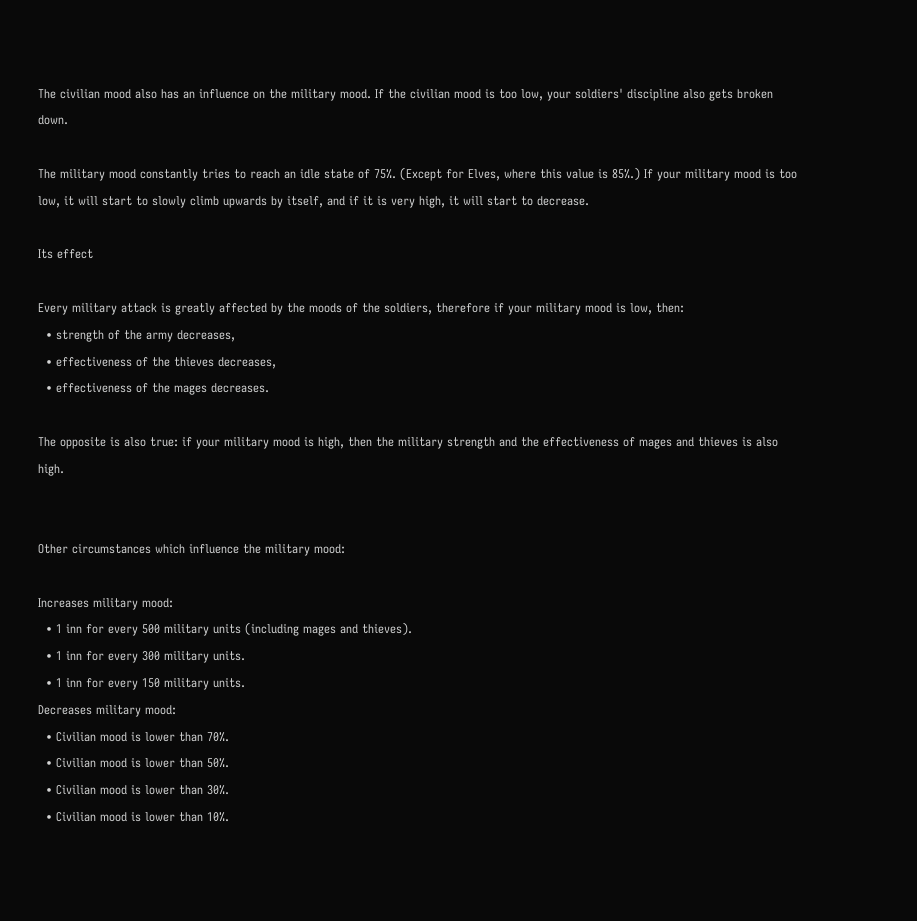The civilian mood also has an influence on the military mood. If the civilian mood is too low, your soldiers' discipline also gets broken down.

The military mood constantly tries to reach an idle state of 75%. (Except for Elves, where this value is 85%.) If your military mood is too low, it will start to slowly climb upwards by itself, and if it is very high, it will start to decrease.

Its effect

Every military attack is greatly affected by the moods of the soldiers, therefore if your military mood is low, then:
  • strength of the army decreases,
  • effectiveness of the thieves decreases,
  • effectiveness of the mages decreases.

The opposite is also true: if your military mood is high, then the military strength and the effectiveness of mages and thieves is also high.


Other circumstances which influence the military mood:

Increases military mood:
  • 1 inn for every 500 military units (including mages and thieves).
  • 1 inn for every 300 military units.
  • 1 inn for every 150 military units.
Decreases military mood:
  • Civilian mood is lower than 70%.
  • Civilian mood is lower than 50%.
  • Civilian mood is lower than 30%.
  • Civilian mood is lower than 10%.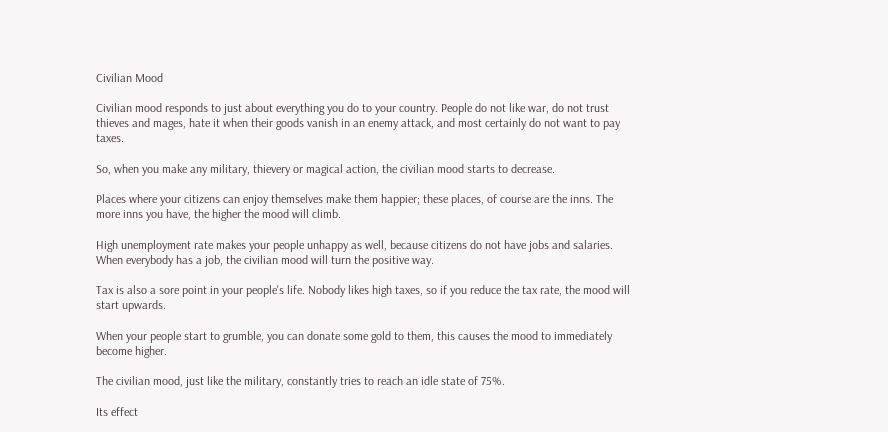Civilian Mood

Civilian mood responds to just about everything you do to your country. People do not like war, do not trust thieves and mages, hate it when their goods vanish in an enemy attack, and most certainly do not want to pay taxes.

So, when you make any military, thievery or magical action, the civilian mood starts to decrease.

Places where your citizens can enjoy themselves make them happier; these places, of course are the inns. The more inns you have, the higher the mood will climb.

High unemployment rate makes your people unhappy as well, because citizens do not have jobs and salaries. When everybody has a job, the civilian mood will turn the positive way.

Tax is also a sore point in your people's life. Nobody likes high taxes, so if you reduce the tax rate, the mood will start upwards.

When your people start to grumble, you can donate some gold to them, this causes the mood to immediately become higher.

The civilian mood, just like the military, constantly tries to reach an idle state of 75%.

Its effect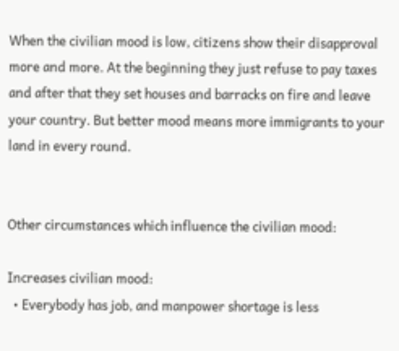When the civilian mood is low, citizens show their disapproval more and more. At the beginning they just refuse to pay taxes and after that they set houses and barracks on fire and leave your country. But better mood means more immigrants to your land in every round.


Other circumstances which influence the civilian mood:

Increases civilian mood:
  • Everybody has job, and manpower shortage is less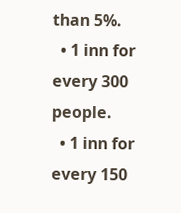than 5%.
  • 1 inn for every 300 people.
  • 1 inn for every 150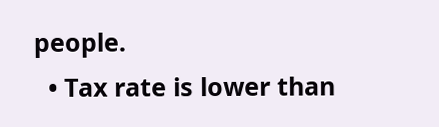people.
  • Tax rate is lower than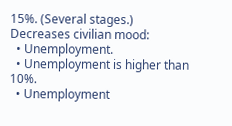15%. (Several stages.)
Decreases civilian mood:
  • Unemployment.
  • Unemployment is higher than 10%.
  • Unemployment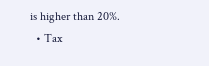is higher than 20%.
  • Tax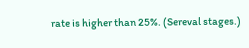rate is higher than 25%. (Sereval stages.)